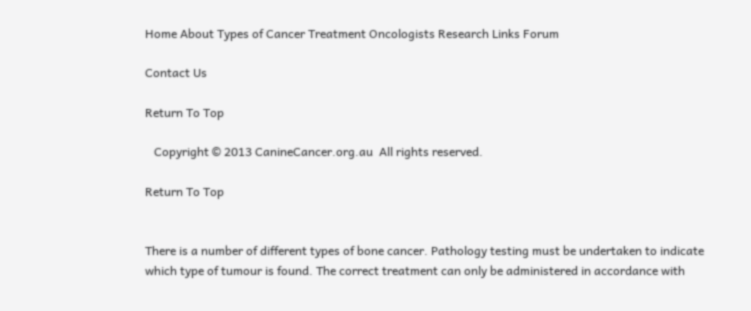Home About Types of Cancer Treatment Oncologists Research Links Forum

Contact Us

Return To Top

   Copyright © 2013 CanineCancer.org.au  All rights reserved.

Return To Top


There is a number of different types of bone cancer. Pathology testing must be undertaken to indicate which type of tumour is found. The correct treatment can only be administered in accordance with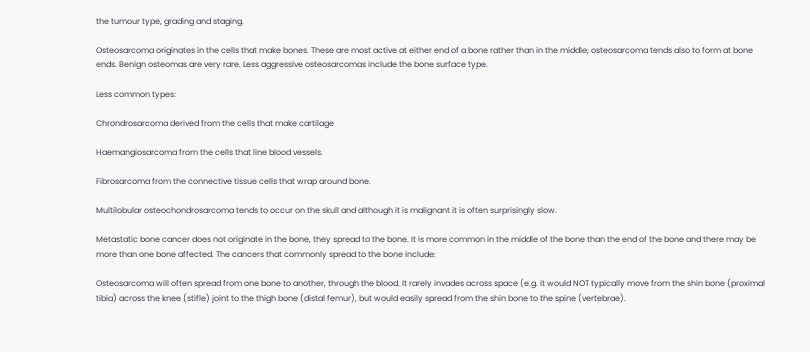the tumour type, grading and staging.

Osteosarcoma originates in the cells that make bones. These are most active at either end of a bone rather than in the middle; osteosarcoma tends also to form at bone ends. Benign osteomas are very rare. Less aggressive osteosarcomas include the bone surface type.

Less common types:

Chrondrosarcoma derived from the cells that make cartilage

Haemangiosarcoma from the cells that line blood vessels.

Fibrosarcoma from the connective tissue cells that wrap around bone.

Multilobular osteochondrosarcoma tends to occur on the skull and although it is malignant it is often surprisingly slow.

Metastatic bone cancer does not originate in the bone, they spread to the bone. It is more common in the middle of the bone than the end of the bone and there may be more than one bone affected. The cancers that commonly spread to the bone include:

Osteosarcoma will often spread from one bone to another, through the blood. It rarely invades across space (e.g. it would NOT typically move from the shin bone (proximal tibia) across the knee (stifle) joint to the thigh bone (distal femur), but would easily spread from the shin bone to the spine (vertebrae).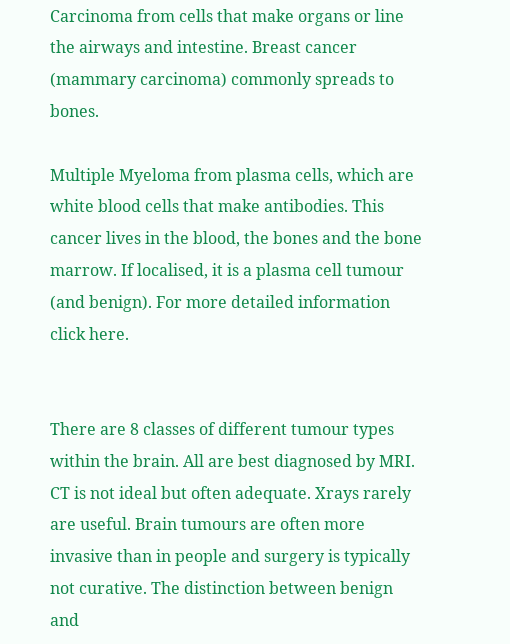Carcinoma from cells that make organs or line the airways and intestine. Breast cancer (mammary carcinoma) commonly spreads to bones.

Multiple Myeloma from plasma cells, which are white blood cells that make antibodies. This cancer lives in the blood, the bones and the bone marrow. If localised, it is a plasma cell tumour (and benign). For more detailed information click here.


There are 8 classes of different tumour types within the brain. All are best diagnosed by MRI. CT is not ideal but often adequate. Xrays rarely are useful. Brain tumours are often more invasive than in people and surgery is typically not curative. The distinction between benign and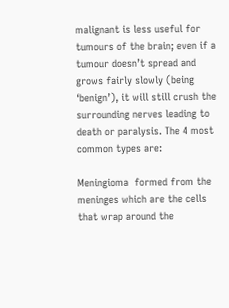malignant is less useful for tumours of the brain; even if a tumour doesn’t spread and grows fairly slowly (being ‘benign’), it will still crush the surrounding nerves leading to death or paralysis. The 4 most common types are:

Meningioma  formed from the meninges which are the cells that wrap around the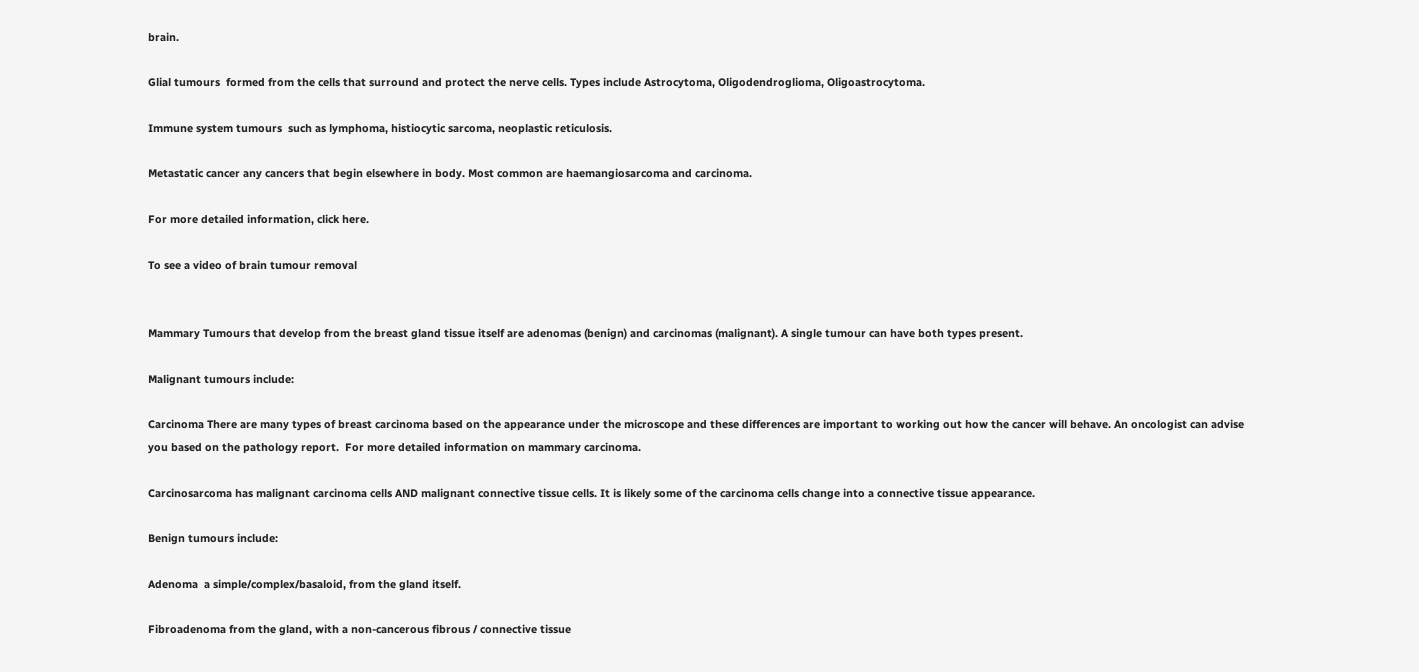brain.

Glial tumours  formed from the cells that surround and protect the nerve cells. Types include Astrocytoma, Oligodendroglioma, Oligoastrocytoma.

Immune system tumours  such as lymphoma, histiocytic sarcoma, neoplastic reticulosis.

Metastatic cancer any cancers that begin elsewhere in body. Most common are haemangiosarcoma and carcinoma.

For more detailed information, click here.

To see a video of brain tumour removal


Mammary Tumours that develop from the breast gland tissue itself are adenomas (benign) and carcinomas (malignant). A single tumour can have both types present.

Malignant tumours include:

Carcinoma There are many types of breast carcinoma based on the appearance under the microscope and these differences are important to working out how the cancer will behave. An oncologist can advise you based on the pathology report.  For more detailed information on mammary carcinoma.

Carcinosarcoma has malignant carcinoma cells AND malignant connective tissue cells. It is likely some of the carcinoma cells change into a connective tissue appearance.

Benign tumours include:

Adenoma  a simple/complex/basaloid, from the gland itself.

Fibroadenoma from the gland, with a non-cancerous fibrous / connective tissue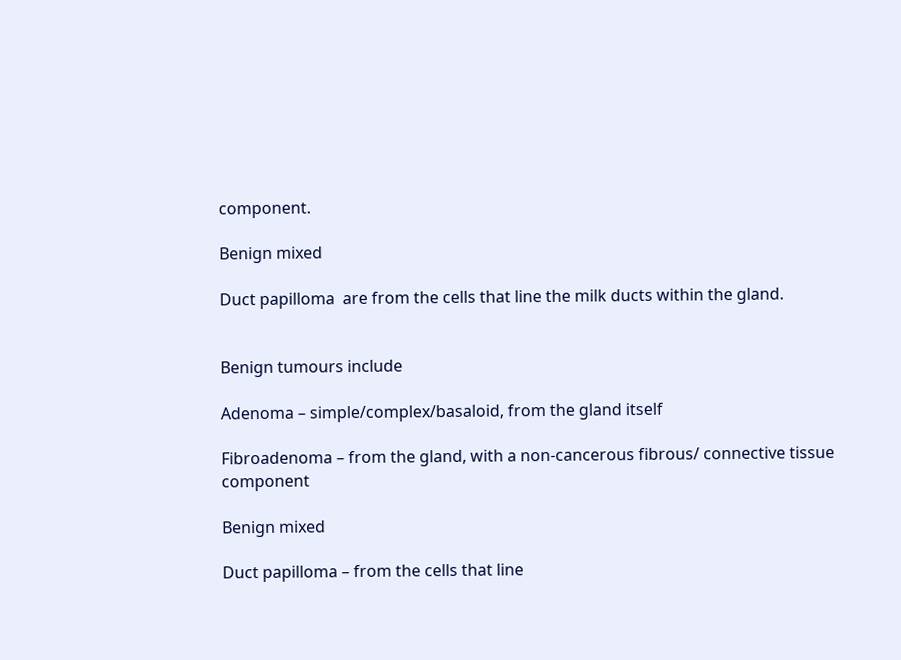component.

Benign mixed

Duct papilloma  are from the cells that line the milk ducts within the gland.


Benign tumours include

Adenoma – simple/complex/basaloid, from the gland itself

Fibroadenoma – from the gland, with a non-cancerous fibrous/ connective tissue component

Benign mixed

Duct papilloma – from the cells that line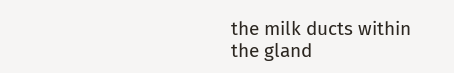the milk ducts within the gland